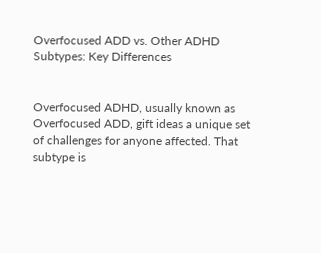Overfocused ADD vs. Other ADHD Subtypes: Key Differences


Overfocused ADHD, usually known as Overfocused ADD, gift ideas a unique set of challenges for anyone affected. That subtype is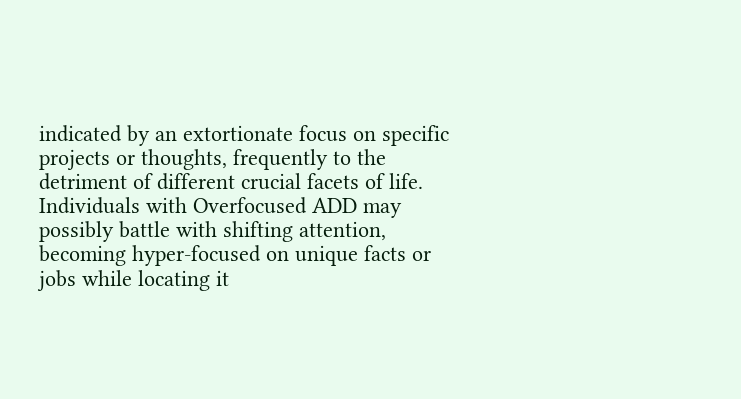indicated by an extortionate focus on specific projects or thoughts, frequently to the detriment of different crucial facets of life. Individuals with Overfocused ADD may possibly battle with shifting attention, becoming hyper-focused on unique facts or jobs while locating it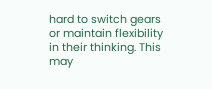hard to switch gears or maintain flexibility in their thinking. This may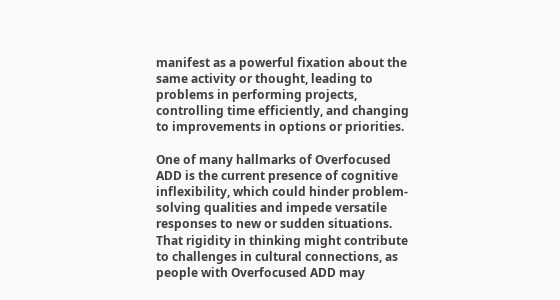manifest as a powerful fixation about the same activity or thought, leading to problems in performing projects, controlling time efficiently, and changing to improvements in options or priorities.

One of many hallmarks of Overfocused ADD is the current presence of cognitive inflexibility, which could hinder problem-solving qualities and impede versatile responses to new or sudden situations. That rigidity in thinking might contribute to challenges in cultural connections, as people with Overfocused ADD may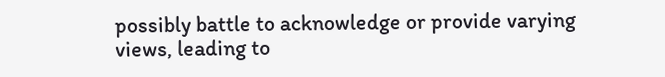possibly battle to acknowledge or provide varying views, leading to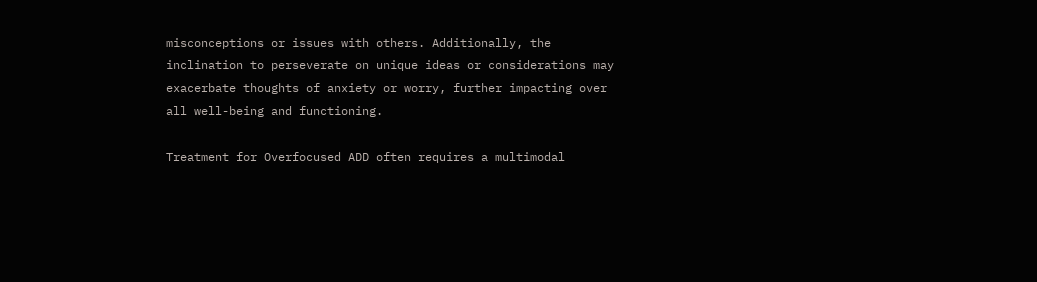misconceptions or issues with others. Additionally, the inclination to perseverate on unique ideas or considerations may exacerbate thoughts of anxiety or worry, further impacting over all well-being and functioning.

Treatment for Overfocused ADD often requires a multimodal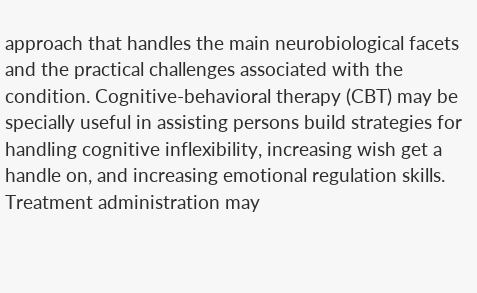approach that handles the main neurobiological facets and the practical challenges associated with the condition. Cognitive-behavioral therapy (CBT) may be specially useful in assisting persons build strategies for handling cognitive inflexibility, increasing wish get a handle on, and increasing emotional regulation skills. Treatment administration may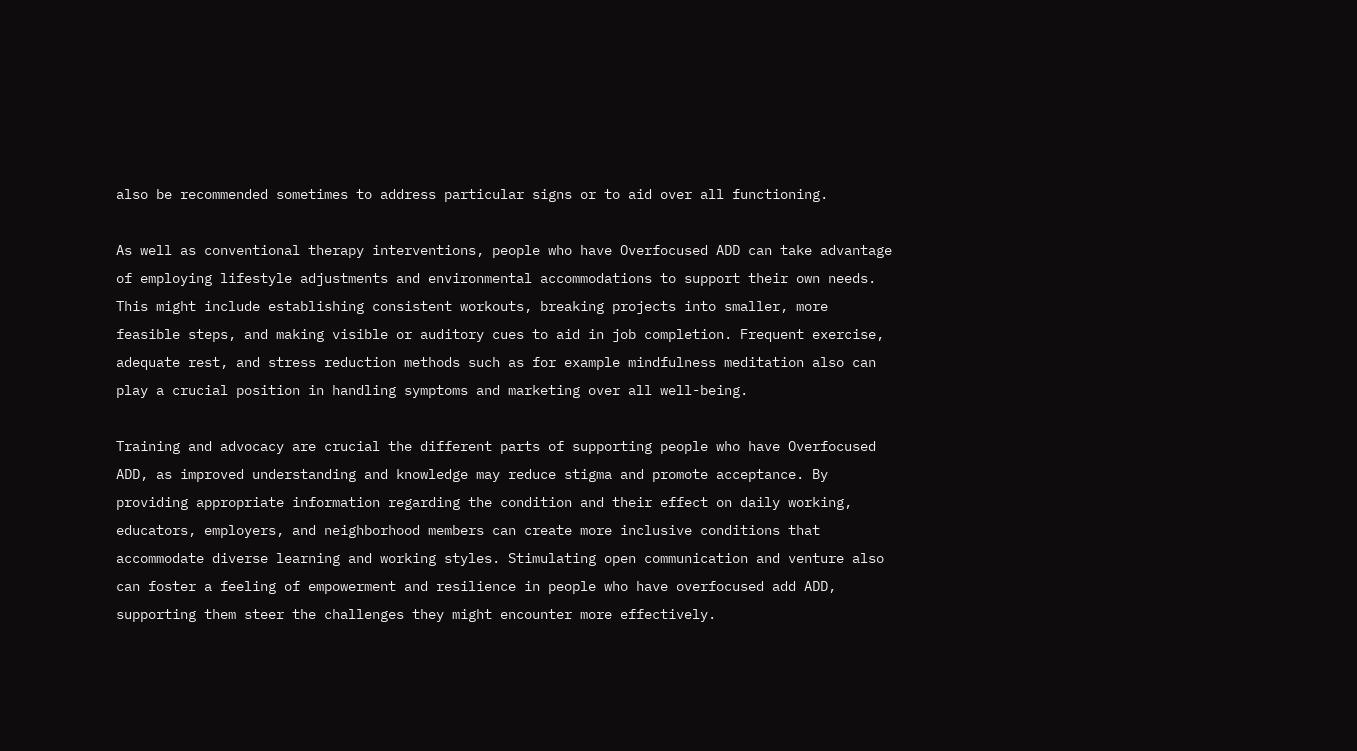also be recommended sometimes to address particular signs or to aid over all functioning.

As well as conventional therapy interventions, people who have Overfocused ADD can take advantage of employing lifestyle adjustments and environmental accommodations to support their own needs. This might include establishing consistent workouts, breaking projects into smaller, more feasible steps, and making visible or auditory cues to aid in job completion. Frequent exercise, adequate rest, and stress reduction methods such as for example mindfulness meditation also can play a crucial position in handling symptoms and marketing over all well-being.

Training and advocacy are crucial the different parts of supporting people who have Overfocused ADD, as improved understanding and knowledge may reduce stigma and promote acceptance. By providing appropriate information regarding the condition and their effect on daily working, educators, employers, and neighborhood members can create more inclusive conditions that accommodate diverse learning and working styles. Stimulating open communication and venture also can foster a feeling of empowerment and resilience in people who have overfocused add ADD, supporting them steer the challenges they might encounter more effectively.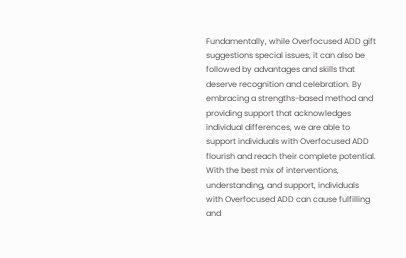Fundamentally, while Overfocused ADD gift suggestions special issues, it can also be followed by advantages and skills that deserve recognition and celebration. By embracing a strengths-based method and providing support that acknowledges individual differences, we are able to support individuals with Overfocused ADD flourish and reach their complete potential. With the best mix of interventions, understanding, and support, individuals with Overfocused ADD can cause fulfilling and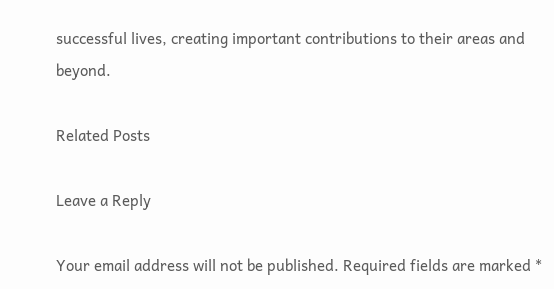successful lives, creating important contributions to their areas and beyond.

Related Posts

Leave a Reply

Your email address will not be published. Required fields are marked *